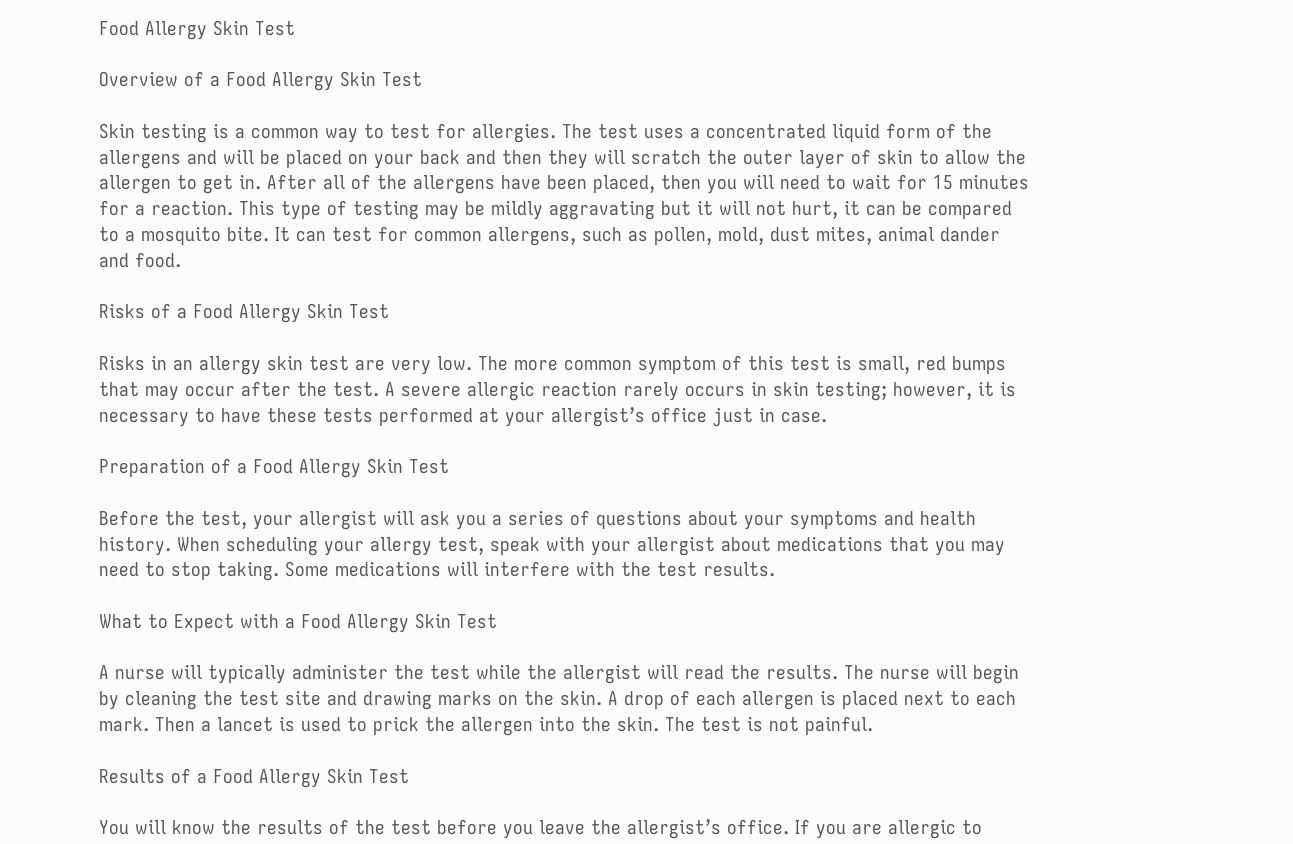Food Allergy Skin Test

Overview of a Food Allergy Skin Test

Skin testing is a common way to test for allergies. The test uses a concentrated liquid form of the allergens and will be placed on your back and then they will scratch the outer layer of skin to allow the allergen to get in. After all of the allergens have been placed, then you will need to wait for 15 minutes for a reaction. This type of testing may be mildly aggravating but it will not hurt, it can be compared to a mosquito bite. It can test for common allergens, such as pollen, mold, dust mites, animal dander and food.

Risks of a Food Allergy Skin Test

Risks in an allergy skin test are very low. The more common symptom of this test is small, red bumps that may occur after the test. A severe allergic reaction rarely occurs in skin testing; however, it is necessary to have these tests performed at your allergist’s office just in case.

Preparation of a Food Allergy Skin Test

Before the test, your allergist will ask you a series of questions about your symptoms and health history. When scheduling your allergy test, speak with your allergist about medications that you may need to stop taking. Some medications will interfere with the test results.

What to Expect with a Food Allergy Skin Test

A nurse will typically administer the test while the allergist will read the results. The nurse will begin by cleaning the test site and drawing marks on the skin. A drop of each allergen is placed next to each mark. Then a lancet is used to prick the allergen into the skin. The test is not painful.

Results of a Food Allergy Skin Test

You will know the results of the test before you leave the allergist’s office. If you are allergic to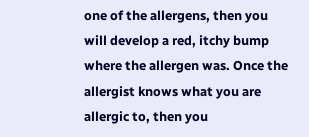one of the allergens, then you will develop a red, itchy bump where the allergen was. Once the allergist knows what you are allergic to, then you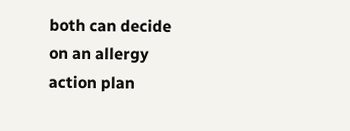both can decide on an allergy action plan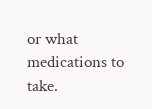or what medications to take.